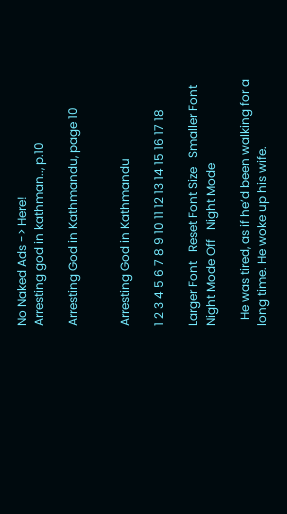No Naked Ads -> Here!
Arresting god in kathman.., p.10

Arresting God in Kathmandu, page 10


Arresting God in Kathmandu

1 2 3 4 5 6 7 8 9 10 11 12 13 14 15 16 17 18

Larger Font   Reset Font Size   Smaller Font   Night Mode Off   Night Mode

  He was tired, as if he’d been walking for a long time. He woke up his wife.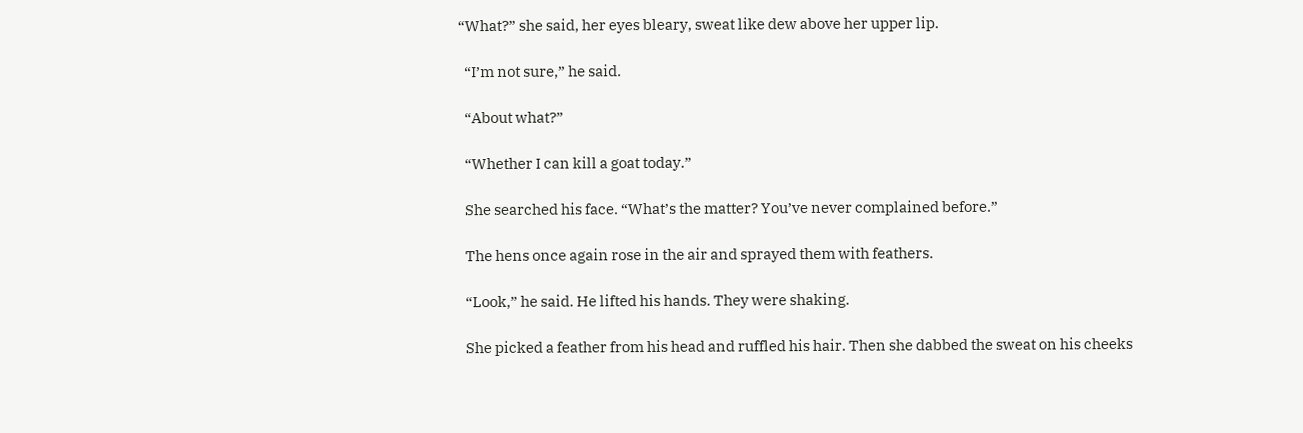“What?” she said, her eyes bleary, sweat like dew above her upper lip.

  “I’m not sure,” he said.

  “About what?”

  “Whether I can kill a goat today.”

  She searched his face. “What’s the matter? You’ve never complained before.”

  The hens once again rose in the air and sprayed them with feathers.

  “Look,” he said. He lifted his hands. They were shaking.

  She picked a feather from his head and ruffled his hair. Then she dabbed the sweat on his cheeks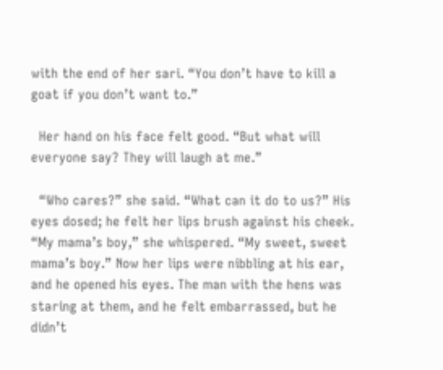with the end of her sari. “You don’t have to kill a goat if you don’t want to.”

  Her hand on his face felt good. “But what will everyone say? They will laugh at me.”

  “Who cares?” she said. “What can it do to us?” His eyes dosed; he felt her lips brush against his cheek. “My mama’s boy,” she whispered. “My sweet, sweet mama’s boy.” Now her lips were nibbling at his ear, and he opened his eyes. The man with the hens was staring at them, and he felt embarrassed, but he didn’t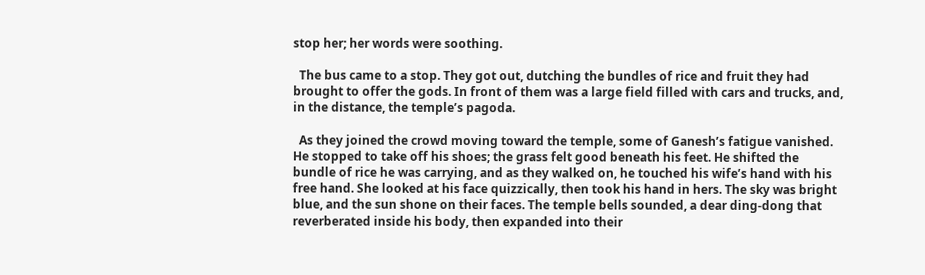stop her; her words were soothing.

  The bus came to a stop. They got out, dutching the bundles of rice and fruit they had brought to offer the gods. In front of them was a large field filled with cars and trucks, and, in the distance, the temple’s pagoda.

  As they joined the crowd moving toward the temple, some of Ganesh’s fatigue vanished. He stopped to take off his shoes; the grass felt good beneath his feet. He shifted the bundle of rice he was carrying, and as they walked on, he touched his wife’s hand with his free hand. She looked at his face quizzically, then took his hand in hers. The sky was bright blue, and the sun shone on their faces. The temple bells sounded, a dear ding-dong that reverberated inside his body, then expanded into their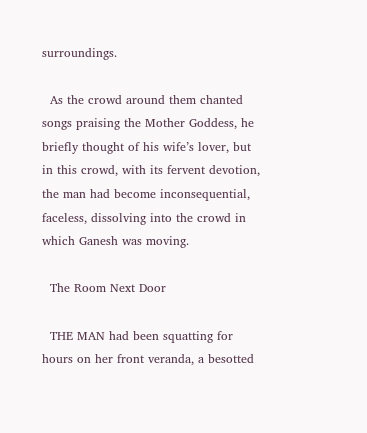surroundings.

  As the crowd around them chanted songs praising the Mother Goddess, he briefly thought of his wife’s lover, but in this crowd, with its fervent devotion, the man had become inconsequential, faceless, dissolving into the crowd in which Ganesh was moving.

  The Room Next Door

  THE MAN had been squatting for hours on her front veranda, a besotted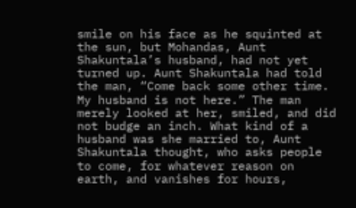smile on his face as he squinted at the sun, but Mohandas, Aunt Shakuntala’s husband, had not yet turned up. Aunt Shakuntala had told the man, “Come back some other time. My husband is not here.” The man merely looked at her, smiled, and did not budge an inch. What kind of a husband was she married to, Aunt Shakuntala thought, who asks people to come, for whatever reason on earth, and vanishes for hours,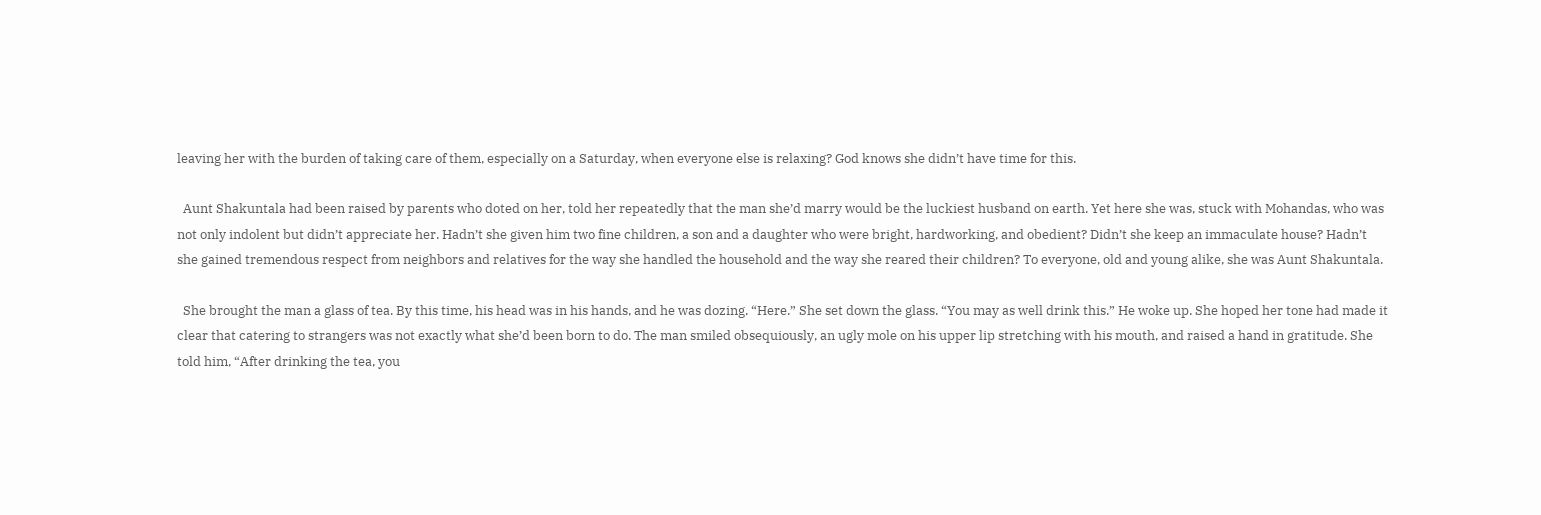leaving her with the burden of taking care of them, especially on a Saturday, when everyone else is relaxing? God knows she didn’t have time for this.

  Aunt Shakuntala had been raised by parents who doted on her, told her repeatedly that the man she’d marry would be the luckiest husband on earth. Yet here she was, stuck with Mohandas, who was not only indolent but didn’t appreciate her. Hadn’t she given him two fine children, a son and a daughter who were bright, hardworking, and obedient? Didn’t she keep an immaculate house? Hadn’t she gained tremendous respect from neighbors and relatives for the way she handled the household and the way she reared their children? To everyone, old and young alike, she was Aunt Shakuntala.

  She brought the man a glass of tea. By this time, his head was in his hands, and he was dozing. “Here.” She set down the glass. “You may as well drink this.” He woke up. She hoped her tone had made it clear that catering to strangers was not exactly what she’d been born to do. The man smiled obsequiously, an ugly mole on his upper lip stretching with his mouth, and raised a hand in gratitude. She told him, “After drinking the tea, you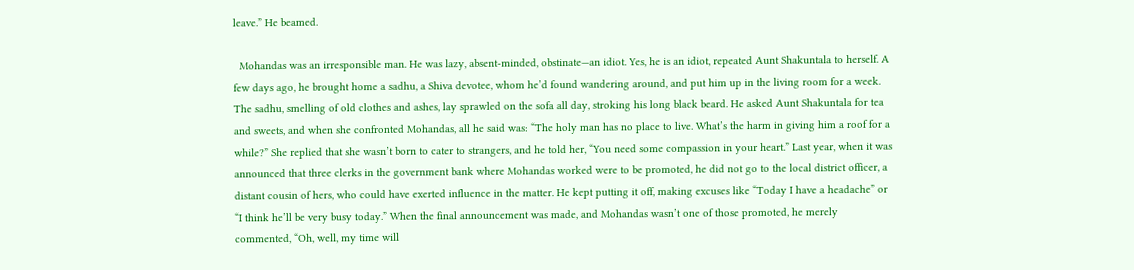leave.” He beamed.

  Mohandas was an irresponsible man. He was lazy, absent-minded, obstinate—an idiot. Yes, he is an idiot, repeated Aunt Shakuntala to herself. A few days ago, he brought home a sadhu, a Shiva devotee, whom he’d found wandering around, and put him up in the living room for a week. The sadhu, smelling of old clothes and ashes, lay sprawled on the sofa all day, stroking his long black beard. He asked Aunt Shakuntala for tea and sweets, and when she confronted Mohandas, all he said was: “The holy man has no place to live. What’s the harm in giving him a roof for a while?” She replied that she wasn’t born to cater to strangers, and he told her, “You need some compassion in your heart.” Last year, when it was announced that three clerks in the government bank where Mohandas worked were to be promoted, he did not go to the local district officer, a distant cousin of hers, who could have exerted influence in the matter. He kept putting it off, making excuses like “Today I have a headache” or “I think he’ll be very busy today.” When the final announcement was made, and Mohandas wasn’t one of those promoted, he merely commented, “Oh, well, my time will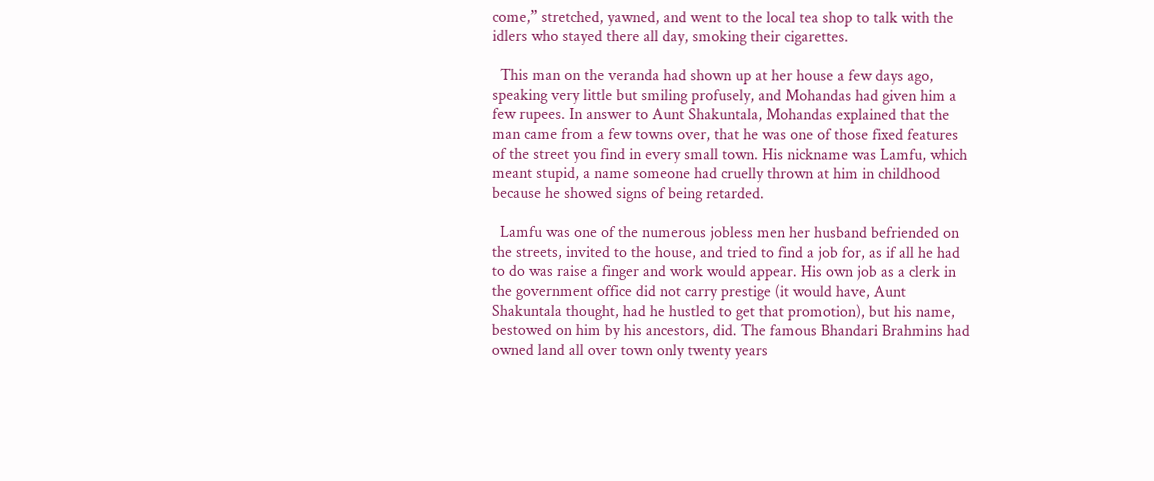come,” stretched, yawned, and went to the local tea shop to talk with the idlers who stayed there all day, smoking their cigarettes.

  This man on the veranda had shown up at her house a few days ago, speaking very little but smiling profusely, and Mohandas had given him a few rupees. In answer to Aunt Shakuntala, Mohandas explained that the man came from a few towns over, that he was one of those fixed features of the street you find in every small town. His nickname was Lamfu, which meant stupid, a name someone had cruelly thrown at him in childhood because he showed signs of being retarded.

  Lamfu was one of the numerous jobless men her husband befriended on the streets, invited to the house, and tried to find a job for, as if all he had to do was raise a finger and work would appear. His own job as a clerk in the government office did not carry prestige (it would have, Aunt Shakuntala thought, had he hustled to get that promotion), but his name, bestowed on him by his ancestors, did. The famous Bhandari Brahmins had owned land all over town only twenty years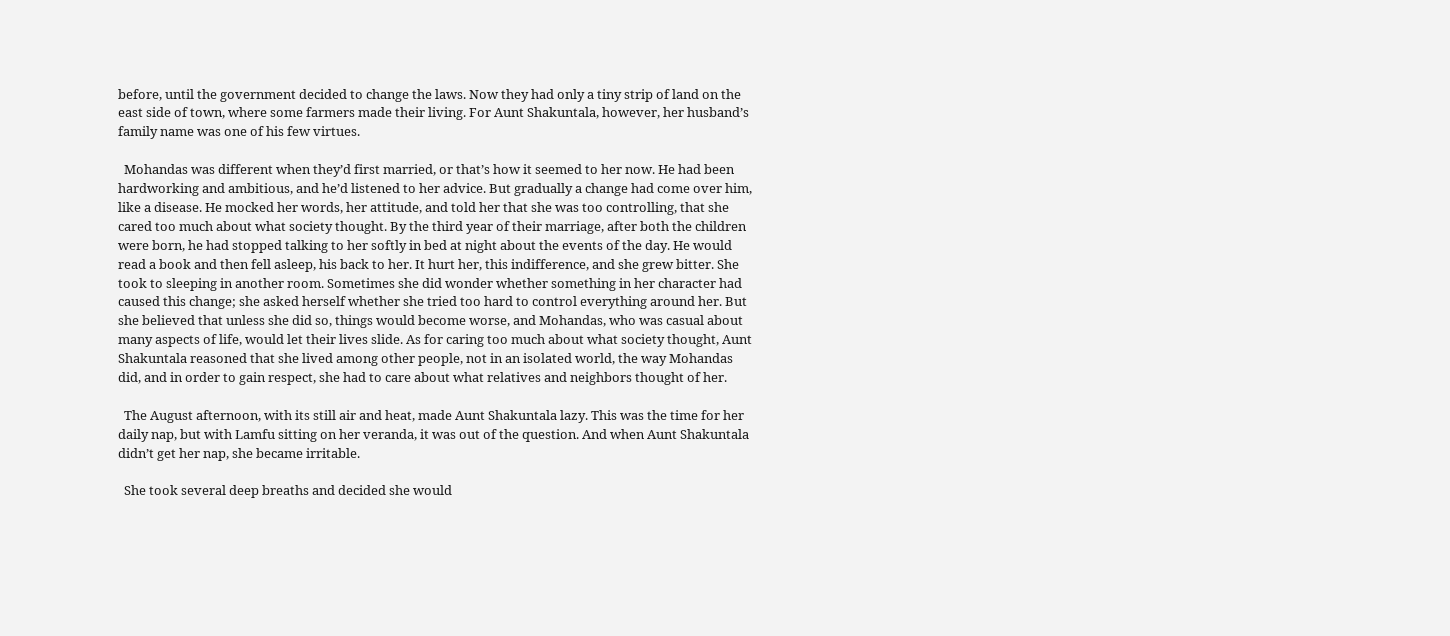before, until the government decided to change the laws. Now they had only a tiny strip of land on the east side of town, where some farmers made their living. For Aunt Shakuntala, however, her husband’s family name was one of his few virtues.

  Mohandas was different when they’d first married, or that’s how it seemed to her now. He had been hardworking and ambitious, and he’d listened to her advice. But gradually a change had come over him, like a disease. He mocked her words, her attitude, and told her that she was too controlling, that she cared too much about what society thought. By the third year of their marriage, after both the children were born, he had stopped talking to her softly in bed at night about the events of the day. He would read a book and then fell asleep, his back to her. It hurt her, this indifference, and she grew bitter. She took to sleeping in another room. Sometimes she did wonder whether something in her character had caused this change; she asked herself whether she tried too hard to control everything around her. But she believed that unless she did so, things would become worse, and Mohandas, who was casual about many aspects of life, would let their lives slide. As for caring too much about what society thought, Aunt Shakuntala reasoned that she lived among other people, not in an isolated world, the way Mohandas did, and in order to gain respect, she had to care about what relatives and neighbors thought of her.

  The August afternoon, with its still air and heat, made Aunt Shakuntala lazy. This was the time for her daily nap, but with Lamfu sitting on her veranda, it was out of the question. And when Aunt Shakuntala didn’t get her nap, she became irritable.

  She took several deep breaths and decided she would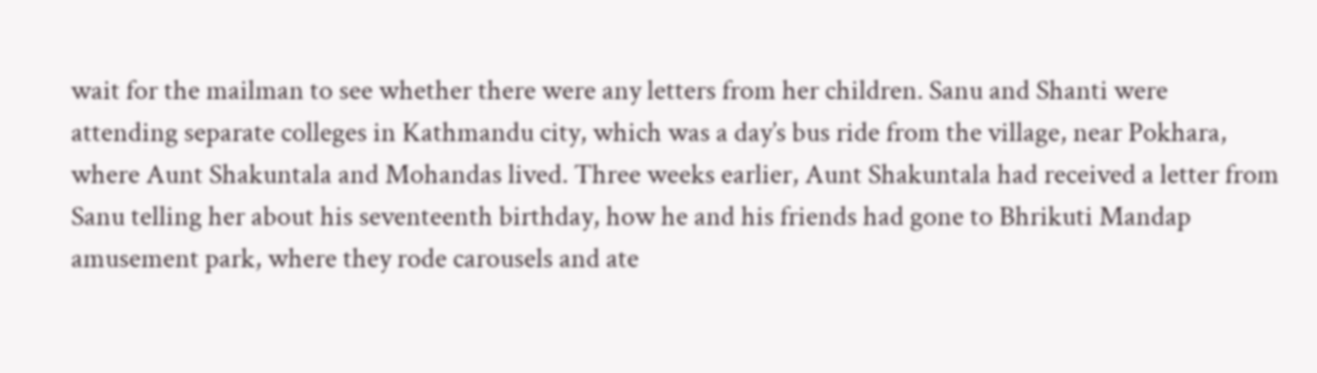wait for the mailman to see whether there were any letters from her children. Sanu and Shanti were attending separate colleges in Kathmandu city, which was a day’s bus ride from the village, near Pokhara, where Aunt Shakuntala and Mohandas lived. Three weeks earlier, Aunt Shakuntala had received a letter from Sanu telling her about his seventeenth birthday, how he and his friends had gone to Bhrikuti Mandap amusement park, where they rode carousels and ate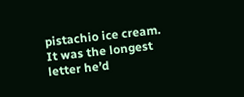pistachio ice cream. It was the longest letter he’d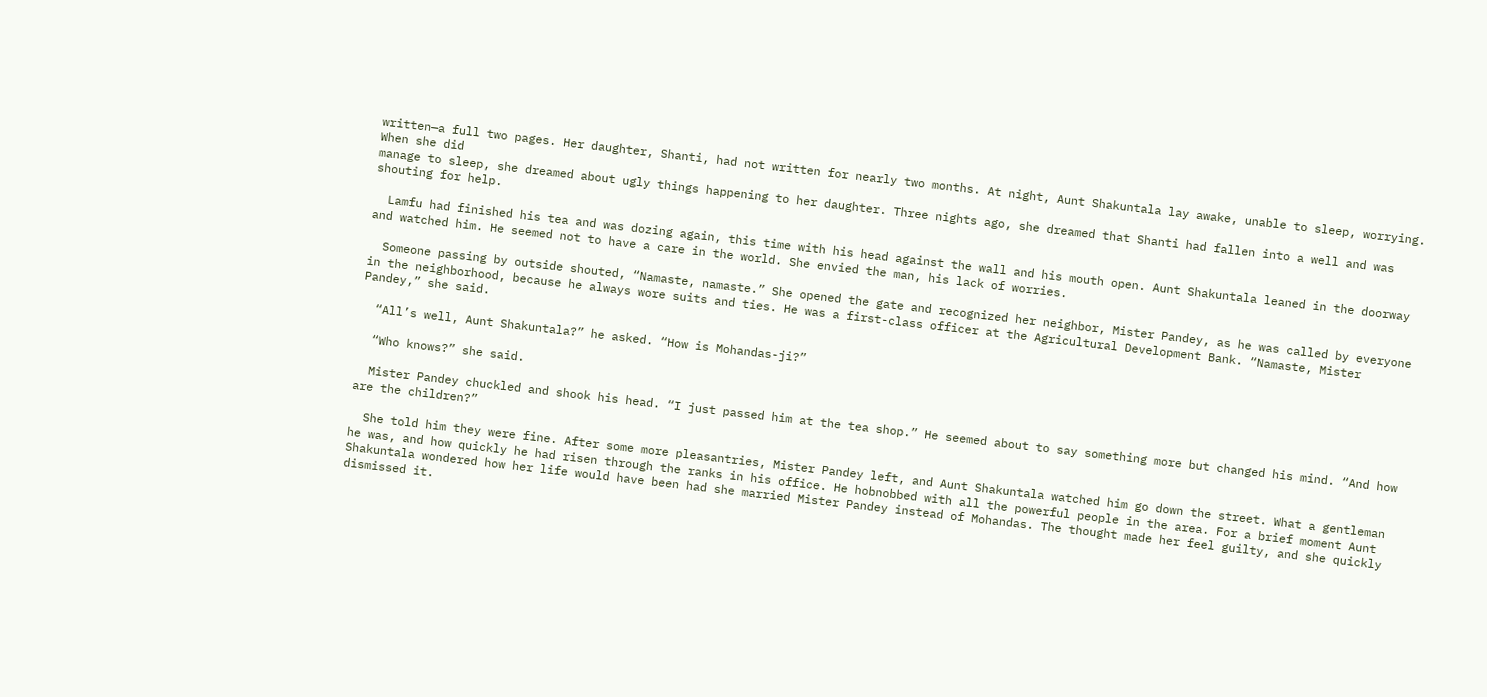written—a full two pages. Her daughter, Shanti, had not written for nearly two months. At night, Aunt Shakuntala lay awake, unable to sleep, worrying. When she did
manage to sleep, she dreamed about ugly things happening to her daughter. Three nights ago, she dreamed that Shanti had fallen into a well and was shouting for help.

  Lamfu had finished his tea and was dozing again, this time with his head against the wall and his mouth open. Aunt Shakuntala leaned in the doorway and watched him. He seemed not to have a care in the world. She envied the man, his lack of worries.

  Someone passing by outside shouted, “Namaste, namaste.” She opened the gate and recognized her neighbor, Mister Pandey, as he was called by everyone in the neighborhood, because he always wore suits and ties. He was a first-class officer at the Agricultural Development Bank. “Namaste, Mister Pandey,” she said.

  “All’s well, Aunt Shakuntala?” he asked. “How is Mohandas-ji?”

  “Who knows?” she said.

  Mister Pandey chuckled and shook his head. “I just passed him at the tea shop.” He seemed about to say something more but changed his mind. “And how are the children?”

  She told him they were fine. After some more pleasantries, Mister Pandey left, and Aunt Shakuntala watched him go down the street. What a gentleman he was, and how quickly he had risen through the ranks in his office. He hobnobbed with all the powerful people in the area. For a brief moment Aunt Shakuntala wondered how her life would have been had she married Mister Pandey instead of Mohandas. The thought made her feel guilty, and she quickly dismissed it.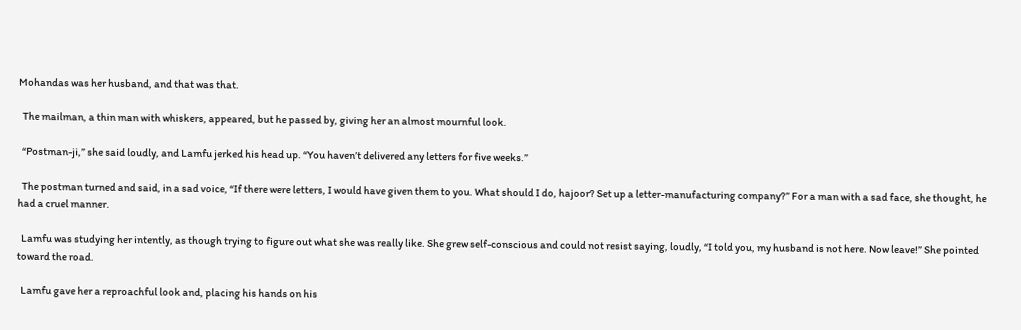Mohandas was her husband, and that was that.

  The mailman, a thin man with whiskers, appeared, but he passed by, giving her an almost mournful look.

  “Postman-ji,” she said loudly, and Lamfu jerked his head up. “You haven’t delivered any letters for five weeks.”

  The postman turned and said, in a sad voice, “If there were letters, I would have given them to you. What should I do, hajoor? Set up a letter-manufacturing company?” For a man with a sad face, she thought, he had a cruel manner.

  Lamfu was studying her intently, as though trying to figure out what she was really like. She grew self-conscious and could not resist saying, loudly, “I told you, my husband is not here. Now leave!” She pointed toward the road.

  Lamfu gave her a reproachful look and, placing his hands on his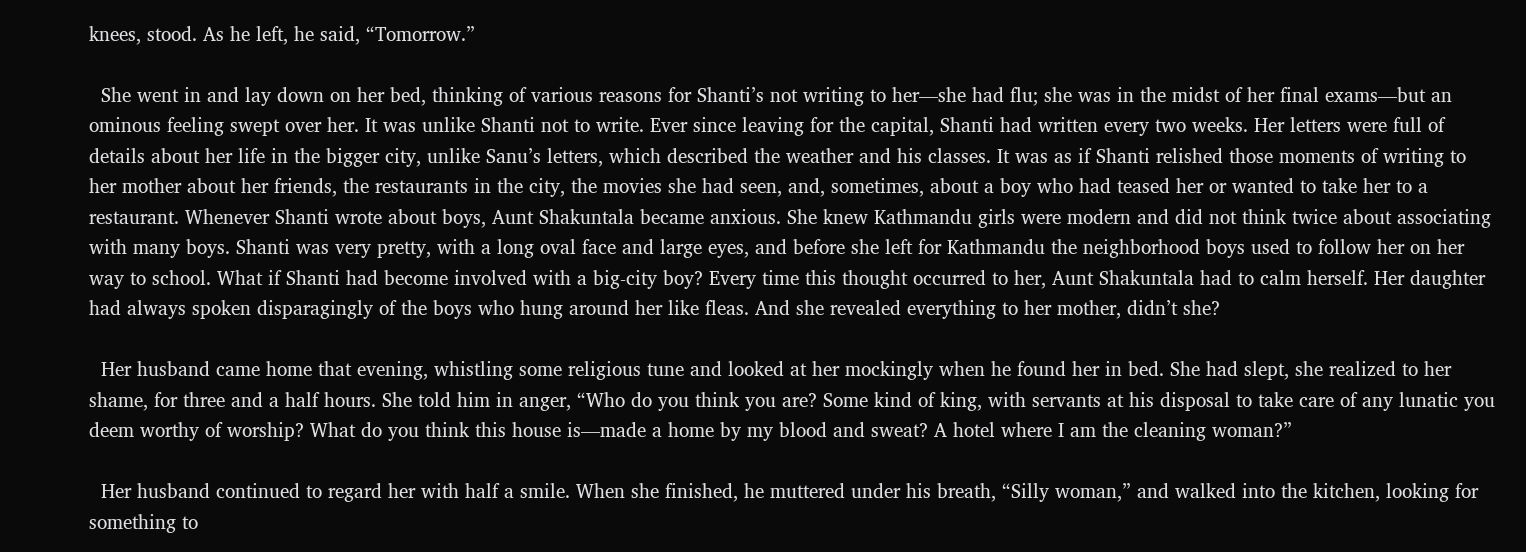knees, stood. As he left, he said, “Tomorrow.”

  She went in and lay down on her bed, thinking of various reasons for Shanti’s not writing to her—she had flu; she was in the midst of her final exams—but an ominous feeling swept over her. It was unlike Shanti not to write. Ever since leaving for the capital, Shanti had written every two weeks. Her letters were full of details about her life in the bigger city, unlike Sanu’s letters, which described the weather and his classes. It was as if Shanti relished those moments of writing to her mother about her friends, the restaurants in the city, the movies she had seen, and, sometimes, about a boy who had teased her or wanted to take her to a restaurant. Whenever Shanti wrote about boys, Aunt Shakuntala became anxious. She knew Kathmandu girls were modern and did not think twice about associating with many boys. Shanti was very pretty, with a long oval face and large eyes, and before she left for Kathmandu the neighborhood boys used to follow her on her way to school. What if Shanti had become involved with a big-city boy? Every time this thought occurred to her, Aunt Shakuntala had to calm herself. Her daughter had always spoken disparagingly of the boys who hung around her like fleas. And she revealed everything to her mother, didn’t she?

  Her husband came home that evening, whistling some religious tune and looked at her mockingly when he found her in bed. She had slept, she realized to her shame, for three and a half hours. She told him in anger, “Who do you think you are? Some kind of king, with servants at his disposal to take care of any lunatic you deem worthy of worship? What do you think this house is—made a home by my blood and sweat? A hotel where I am the cleaning woman?”

  Her husband continued to regard her with half a smile. When she finished, he muttered under his breath, “Silly woman,” and walked into the kitchen, looking for something to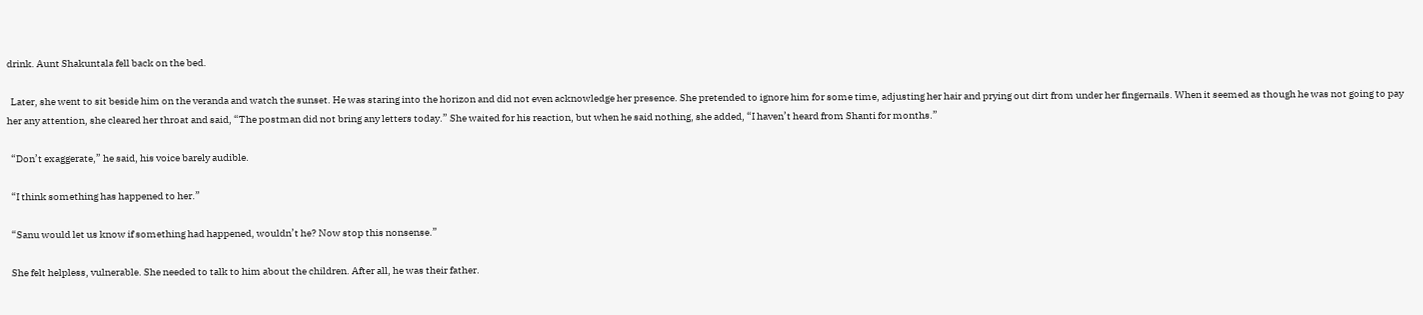drink. Aunt Shakuntala fell back on the bed.

  Later, she went to sit beside him on the veranda and watch the sunset. He was staring into the horizon and did not even acknowledge her presence. She pretended to ignore him for some time, adjusting her hair and prying out dirt from under her fingernails. When it seemed as though he was not going to pay her any attention, she cleared her throat and said, “The postman did not bring any letters today.” She waited for his reaction, but when he said nothing, she added, “I haven’t heard from Shanti for months.”

  “Don’t exaggerate,” he said, his voice barely audible.

  “I think something has happened to her.”

  “Sanu would let us know if something had happened, wouldn’t he? Now stop this nonsense.”

  She felt helpless, vulnerable. She needed to talk to him about the children. After all, he was their father.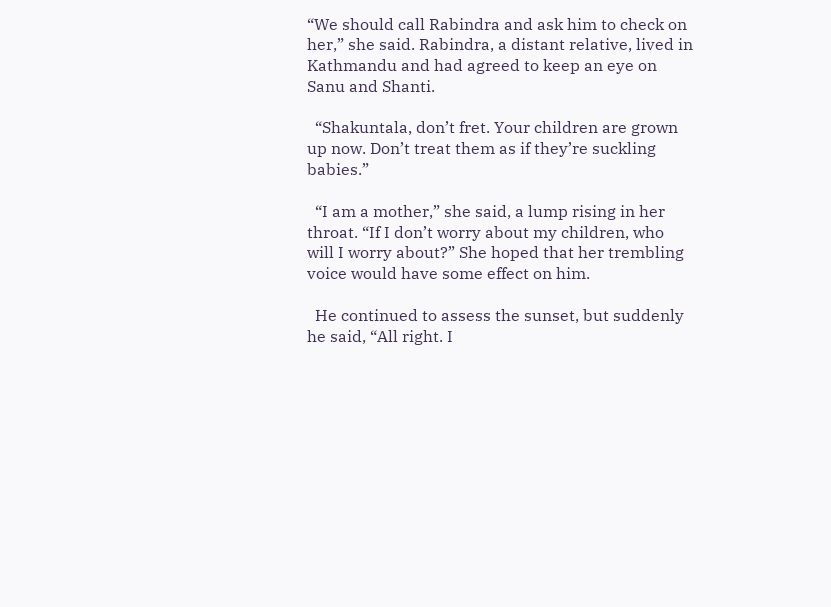“We should call Rabindra and ask him to check on her,” she said. Rabindra, a distant relative, lived in Kathmandu and had agreed to keep an eye on Sanu and Shanti.

  “Shakuntala, don’t fret. Your children are grown up now. Don’t treat them as if they’re suckling babies.”

  “I am a mother,” she said, a lump rising in her throat. “If I don’t worry about my children, who will I worry about?” She hoped that her trembling voice would have some effect on him.

  He continued to assess the sunset, but suddenly he said, “All right. I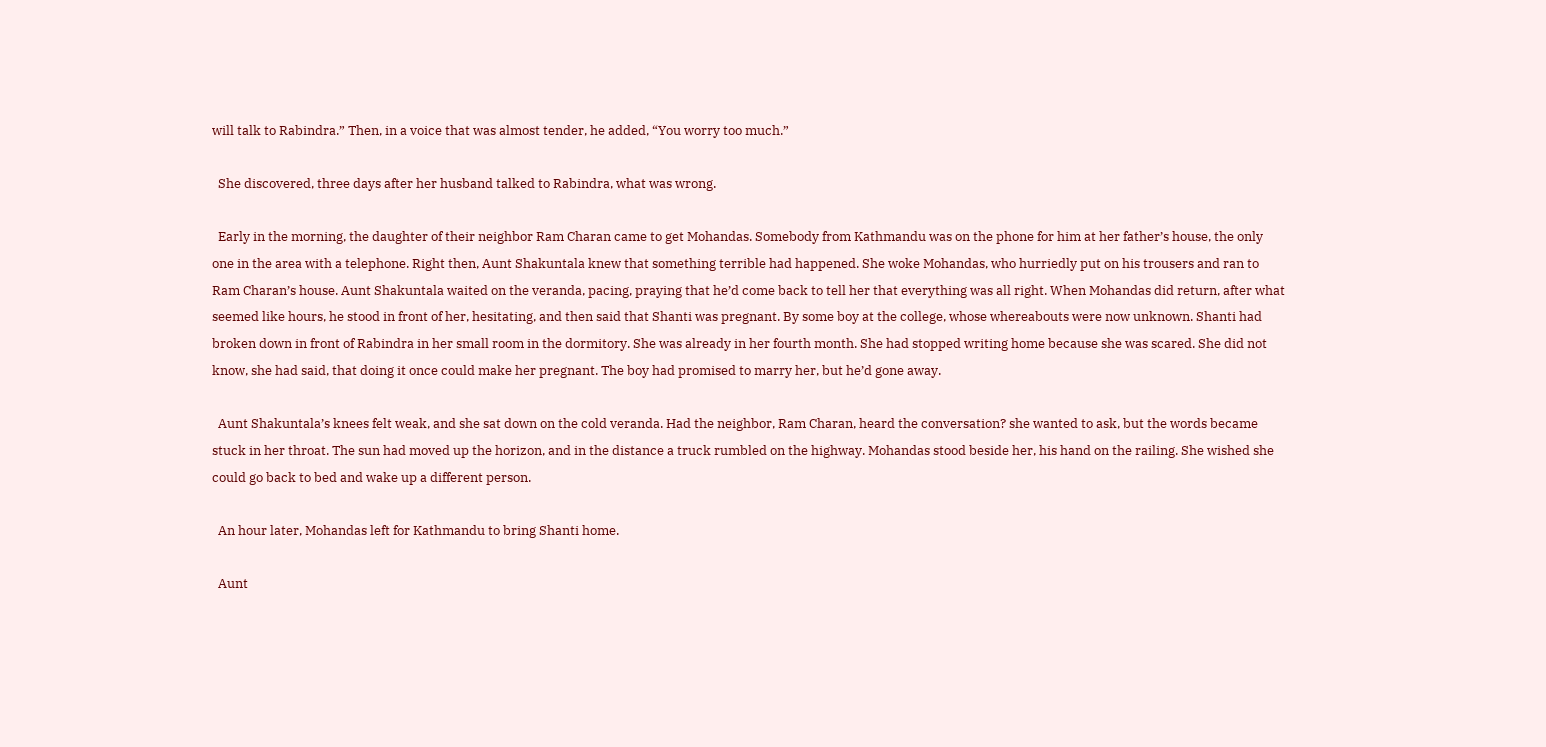will talk to Rabindra.” Then, in a voice that was almost tender, he added, “You worry too much.”

  She discovered, three days after her husband talked to Rabindra, what was wrong.

  Early in the morning, the daughter of their neighbor Ram Charan came to get Mohandas. Somebody from Kathmandu was on the phone for him at her father’s house, the only one in the area with a telephone. Right then, Aunt Shakuntala knew that something terrible had happened. She woke Mohandas, who hurriedly put on his trousers and ran to Ram Charan’s house. Aunt Shakuntala waited on the veranda, pacing, praying that he’d come back to tell her that everything was all right. When Mohandas did return, after what seemed like hours, he stood in front of her, hesitating, and then said that Shanti was pregnant. By some boy at the college, whose whereabouts were now unknown. Shanti had broken down in front of Rabindra in her small room in the dormitory. She was already in her fourth month. She had stopped writing home because she was scared. She did not know, she had said, that doing it once could make her pregnant. The boy had promised to marry her, but he’d gone away.

  Aunt Shakuntala’s knees felt weak, and she sat down on the cold veranda. Had the neighbor, Ram Charan, heard the conversation? she wanted to ask, but the words became stuck in her throat. The sun had moved up the horizon, and in the distance a truck rumbled on the highway. Mohandas stood beside her, his hand on the railing. She wished she could go back to bed and wake up a different person.

  An hour later, Mohandas left for Kathmandu to bring Shanti home.

  Aunt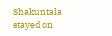Shakuntala stayed on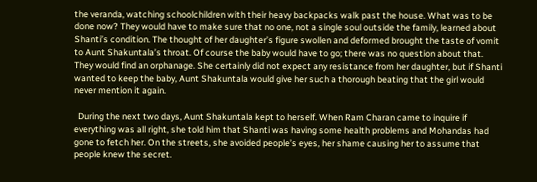the veranda, watching schoolchildren with their heavy backpacks walk past the house. What was to be done now? They would have to make sure that no one, not a single soul outside the family, learned about Shanti’s condition. The thought of her daughter’s figure swollen and deformed brought the taste of vomit to Aunt Shakuntala’s throat. Of course the baby would have to go; there was no question about that. They would find an orphanage. She certainly did not expect any resistance from her daughter, but if Shanti wanted to keep the baby, Aunt Shakuntala would give her such a thorough beating that the girl would never mention it again.

  During the next two days, Aunt Shakuntala kept to herself. When Ram Charan came to inquire if everything was all right, she told him that Shanti was having some health problems and Mohandas had gone to fetch her. On the streets, she avoided people’s eyes, her shame causing her to assume that people knew the secret.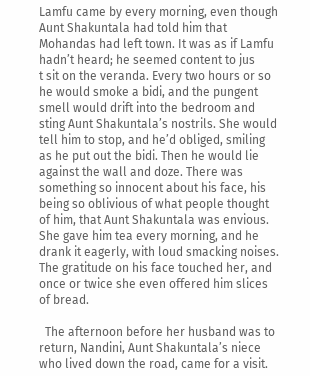Lamfu came by every morning, even though Aunt Shakuntala had told him that Mohandas had left town. It was as if Lamfu hadn’t heard; he seemed content to jus
t sit on the veranda. Every two hours or so he would smoke a bidi, and the pungent smell would drift into the bedroom and sting Aunt Shakuntala’s nostrils. She would tell him to stop, and he’d obliged, smiling as he put out the bidi. Then he would lie against the wall and doze. There was something so innocent about his face, his being so oblivious of what people thought of him, that Aunt Shakuntala was envious. She gave him tea every morning, and he drank it eagerly, with loud smacking noises. The gratitude on his face touched her, and once or twice she even offered him slices of bread.

  The afternoon before her husband was to return, Nandini, Aunt Shakuntala’s niece who lived down the road, came for a visit.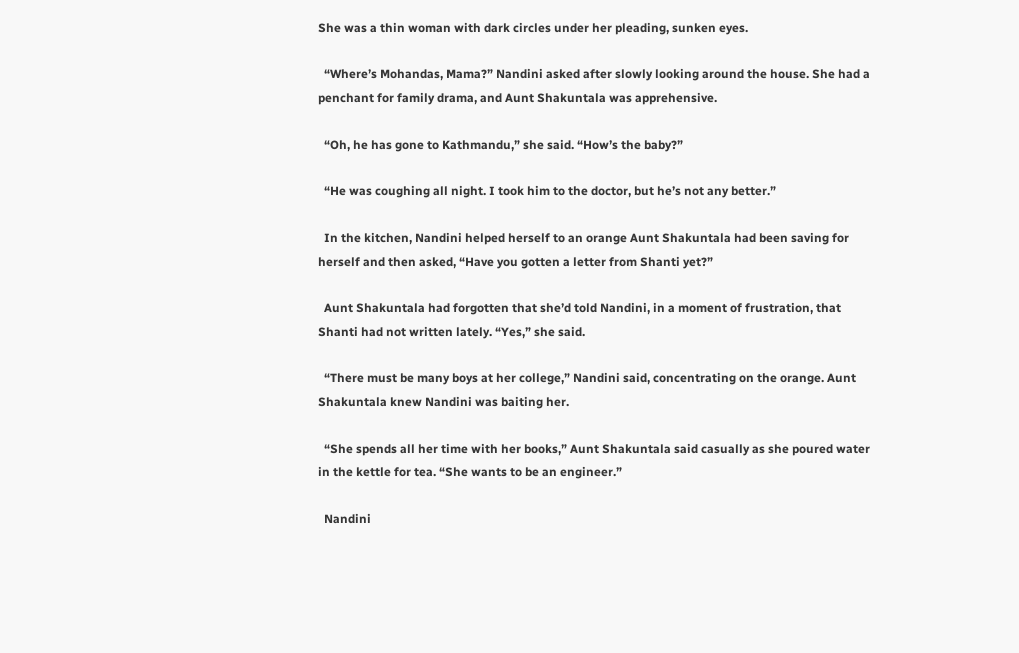She was a thin woman with dark circles under her pleading, sunken eyes.

  “Where’s Mohandas, Mama?” Nandini asked after slowly looking around the house. She had a penchant for family drama, and Aunt Shakuntala was apprehensive.

  “Oh, he has gone to Kathmandu,” she said. “How’s the baby?”

  “He was coughing all night. I took him to the doctor, but he’s not any better.”

  In the kitchen, Nandini helped herself to an orange Aunt Shakuntala had been saving for herself and then asked, “Have you gotten a letter from Shanti yet?”

  Aunt Shakuntala had forgotten that she’d told Nandini, in a moment of frustration, that Shanti had not written lately. “Yes,” she said.

  “There must be many boys at her college,” Nandini said, concentrating on the orange. Aunt Shakuntala knew Nandini was baiting her.

  “She spends all her time with her books,” Aunt Shakuntala said casually as she poured water in the kettle for tea. “She wants to be an engineer.”

  Nandini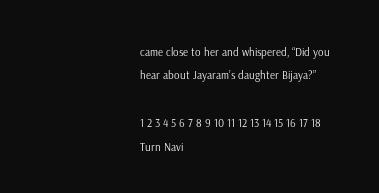came close to her and whispered, “Did you hear about Jayaram’s daughter Bijaya?”

1 2 3 4 5 6 7 8 9 10 11 12 13 14 15 16 17 18
Turn Navi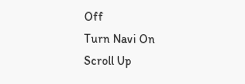Off
Turn Navi On
Scroll Up